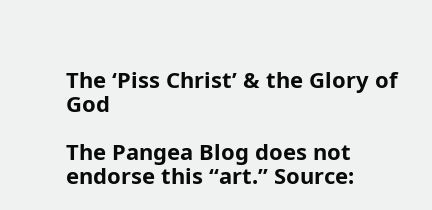The ‘Piss Christ’ & the Glory of God

The Pangea Blog does not endorse this “art.” Source: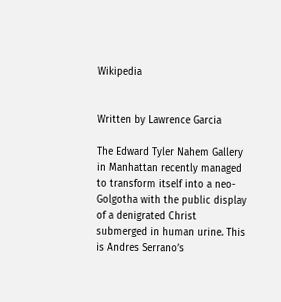Wikipedia


Written by Lawrence Garcia

The Edward Tyler Nahem Gallery in Manhattan recently managed to transform itself into a neo-Golgotha with the public display of a denigrated Christ submerged in human urine. This is Andres Serrano’s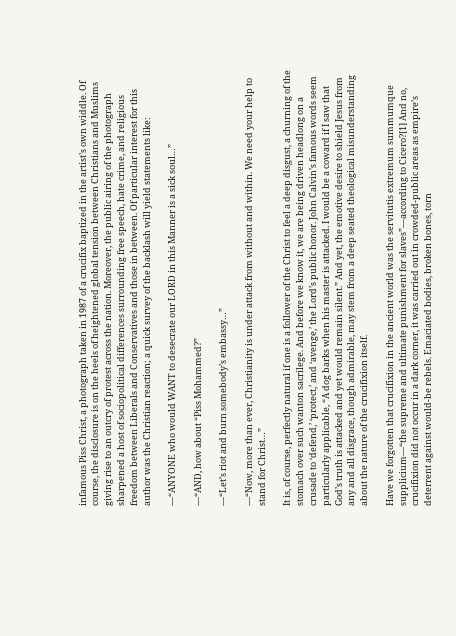infamous Piss Christ, a photograph taken in 1987 of a crucifix baptized in the artist’s own widdle. Of course, the disclosure is on the heels of heightened global tension between Christians and Muslims giving rise to an outcry of protest across the nation. Moreover, the public airing of the photograph sharpened a host of sociopolitical differences surrounding free speech, hate crime, and religious freedom between Liberals and Conservatives and those in between. Of particular interest for this author was the Christian reaction; a quick survey of the backlash will yield statements like:

—“ANYONE who would WANT to desecrate our LORD in this Manner is a sick soul…”

—“AND, how about “Piss Mohammed?”

—“Let’s riot and burn somebody’s embassy…”

—“Now, more than ever, Christianity is under attack from without and within. We need your help to stand for Christ…”

It is, of course, perfectly natural if one is a follower of the Christ to feel a deep disgust, a churning of the stomach over such wanton sacrilege. And before we know it, we are being driven headlong on a crusade to ‘defend,’ ‘protect,’ and ‘avenge,’ the Lord’s public honor. John Calvin’s famous words seem particularly applicable, “A dog barks when his master is attacked. I would be a coward if I saw that God’s truth is attacked and yet would remain silent.” And yet, the emotive desire to shield Jesus from any and all disgrace, though admirable, may stem from a deep seated theological misunderstanding about the nature of the crucifixion itself.

Have we forgotten that crucifixion in the ancient world was the servitutis extremum summumque supplicium—“the supreme and ultimate punishment for slaves”—according to Cicero?[1] And no, crucifixion did not occur in a dark corner, it was carried out in crowded-public areas as empire’s deterrent against would-be rebels. Emaciated bodies, broken bones, torn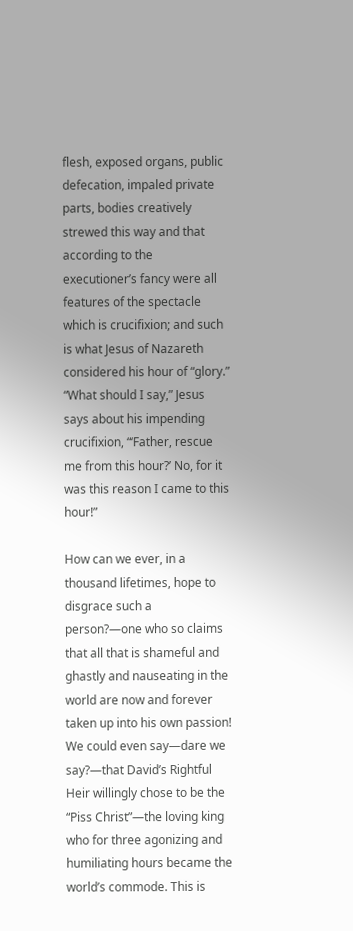flesh, exposed organs, public defecation, impaled private parts, bodies creatively strewed this way and that according to the executioner’s fancy were all features of the spectacle which is crucifixion; and such is what Jesus of Nazareth considered his hour of “glory.” “What should I say,” Jesus says about his impending crucifixion, “‘Father, rescue me from this hour?’ No, for it was this reason I came to this hour!”

How can we ever, in a thousand lifetimes, hope to disgrace such a person?—one who so claims that all that is shameful and ghastly and nauseating in the world are now and forever taken up into his own passion! We could even say—dare we say?—that David’s Rightful Heir willingly chose to be the “Piss Christ”—the loving king who for three agonizing and humiliating hours became the world’s commode. This is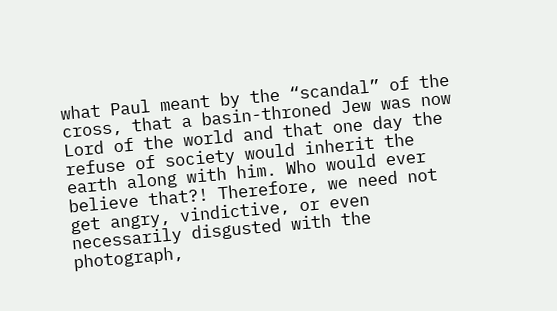what Paul meant by the “scandal” of the cross, that a basin-throned Jew was now Lord of the world and that one day the refuse of society would inherit the earth along with him. Who would ever believe that?! Therefore, we need not get angry, vindictive, or even necessarily disgusted with the photograph,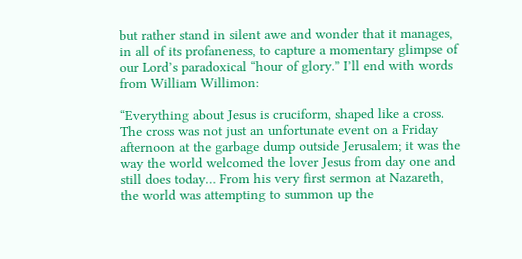but rather stand in silent awe and wonder that it manages, in all of its profaneness, to capture a momentary glimpse of our Lord’s paradoxical “hour of glory.” I’ll end with words from William Willimon:

“Everything about Jesus is cruciform, shaped like a cross. The cross was not just an unfortunate event on a Friday afternoon at the garbage dump outside Jerusalem; it was the way the world welcomed the lover Jesus from day one and still does today… From his very first sermon at Nazareth, the world was attempting to summon up the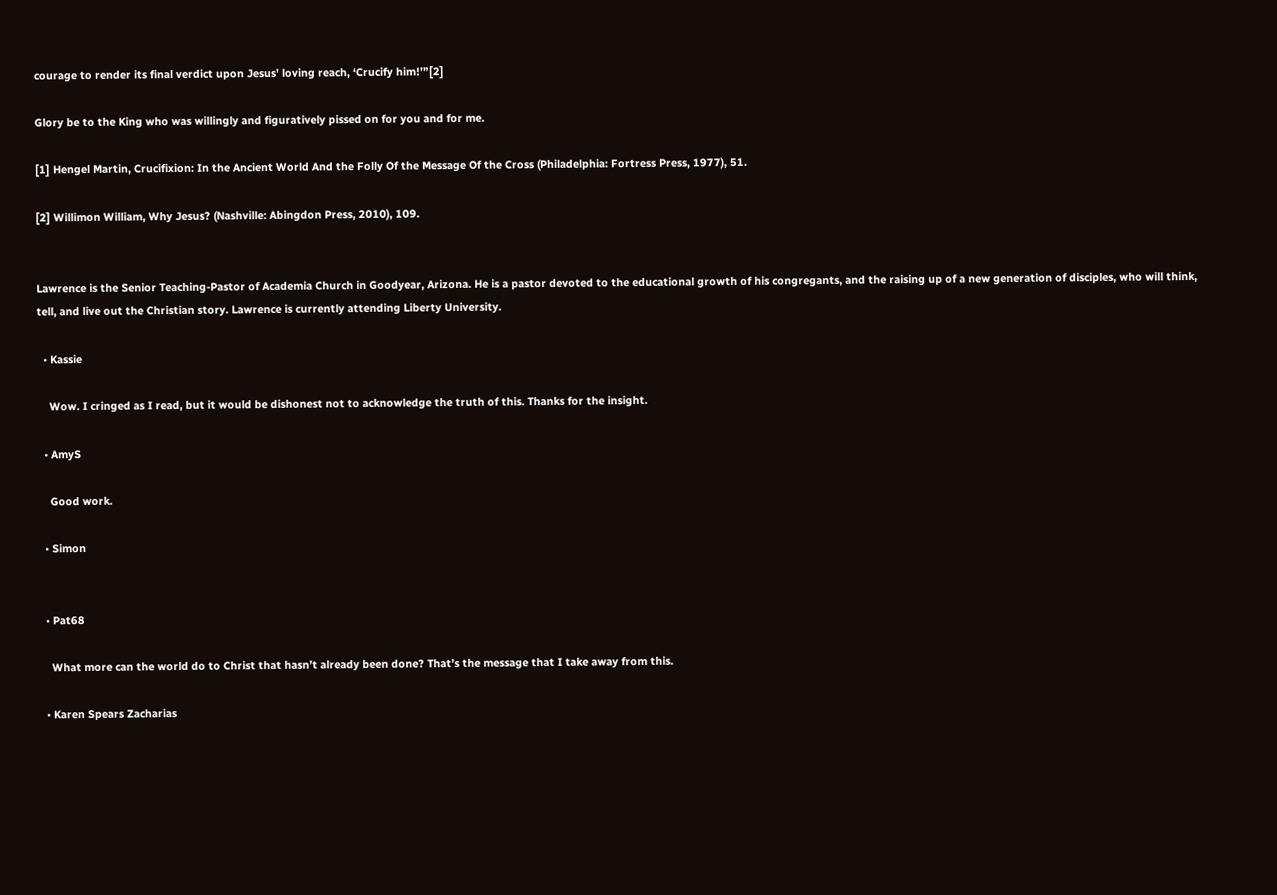courage to render its final verdict upon Jesus’ loving reach, ‘Crucify him!’”[2]

Glory be to the King who was willingly and figuratively pissed on for you and for me.

[1] Hengel Martin, Crucifixion: In the Ancient World And the Folly Of the Message Of the Cross (Philadelphia: Fortress Press, 1977), 51.

[2] Willimon William, Why Jesus? (Nashville: Abingdon Press, 2010), 109.


Lawrence is the Senior Teaching-Pastor of Academia Church in Goodyear, Arizona. He is a pastor devoted to the educational growth of his congregants, and the raising up of a new generation of disciples, who will think, tell, and live out the Christian story. Lawrence is currently attending Liberty University.

  • Kassie

    Wow. I cringed as I read, but it would be dishonest not to acknowledge the truth of this. Thanks for the insight.

  • AmyS

    Good work.

  • Simon


  • Pat68

    What more can the world do to Christ that hasn’t already been done? That’s the message that I take away from this.

  • Karen Spears Zacharias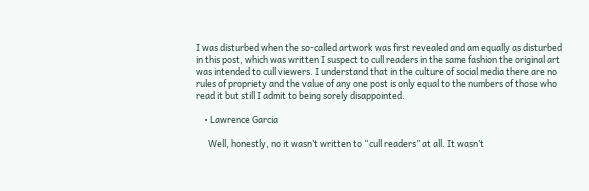I was disturbed when the so-called artwork was first revealed and am equally as disturbed in this post, which was written I suspect to cull readers in the same fashion the original art was intended to cull viewers. I understand that in the culture of social media there are no rules of propriety and the value of any one post is only equal to the numbers of those who read it but still I admit to being sorely disappointed.

    • Lawrence Garcia

      Well, honestly, no it wasn’t written to “cull readers” at all. It wasn’t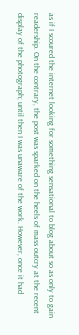as if I scoured the internet looking for something sensational to blog about so as only to gain readership. On the contrary, the post was sparked on the heels of mass outcry at the recent display of the photograph; until then I was unaware of the work. However, once it had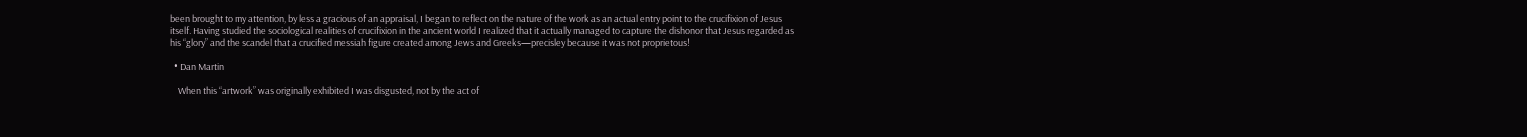been brought to my attention, by less a gracious of an appraisal, I began to reflect on the nature of the work as an actual entry point to the crucifixion of Jesus itself. Having studied the sociological realities of crucifixion in the ancient world I realized that it actually managed to capture the dishonor that Jesus regarded as his “glory” and the scandel that a crucified messiah figure created among Jews and Greeks—precisley because it was not proprietous!

  • Dan Martin

    When this “artwork” was originally exhibited I was disgusted, not by the act of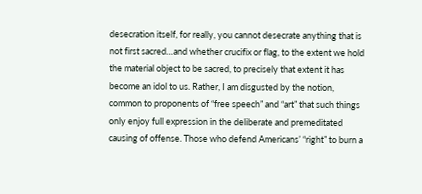desecration itself, for really, you cannot desecrate anything that is not first sacred…and whether crucifix or flag, to the extent we hold the material object to be sacred, to precisely that extent it has become an idol to us. Rather, I am disgusted by the notion, common to proponents of “free speech” and “art” that such things only enjoy full expression in the deliberate and premeditated causing of offense. Those who defend Americans’ “right” to burn a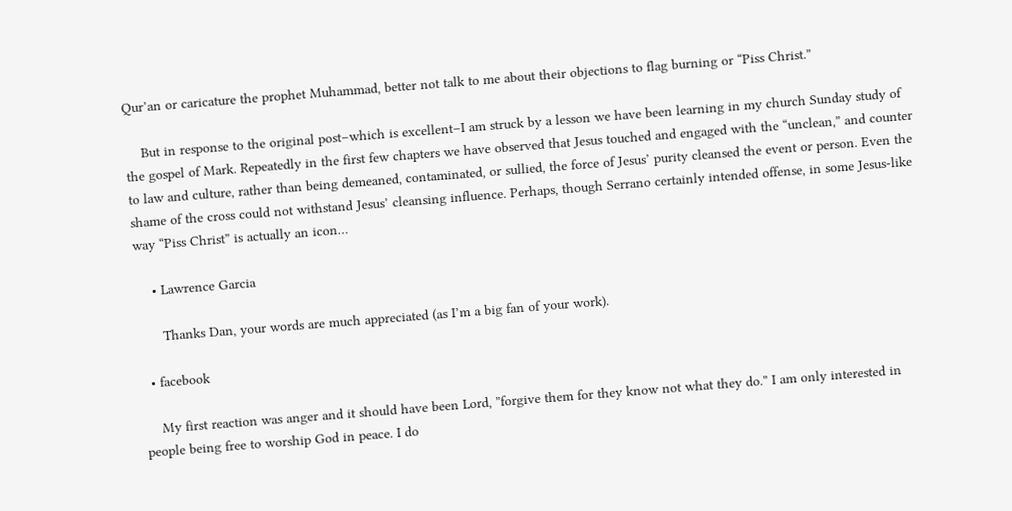Qur’an or caricature the prophet Muhammad, better not talk to me about their objections to flag burning or “Piss Christ.”

    But in response to the original post–which is excellent–I am struck by a lesson we have been learning in my church Sunday study of the gospel of Mark. Repeatedly in the first few chapters we have observed that Jesus touched and engaged with the “unclean,” and counter to law and culture, rather than being demeaned, contaminated, or sullied, the force of Jesus’ purity cleansed the event or person. Even the shame of the cross could not withstand Jesus’ cleansing influence. Perhaps, though Serrano certainly intended offense, in some Jesus-like way “Piss Christ” is actually an icon…

    • Lawrence Garcia

      Thanks Dan, your words are much appreciated (as I’m a big fan of your work).

  • facebook

    My first reaction was anger and it should have been Lord, ”forgive them for they know not what they do.” I am only interested in people being free to worship God in peace. I do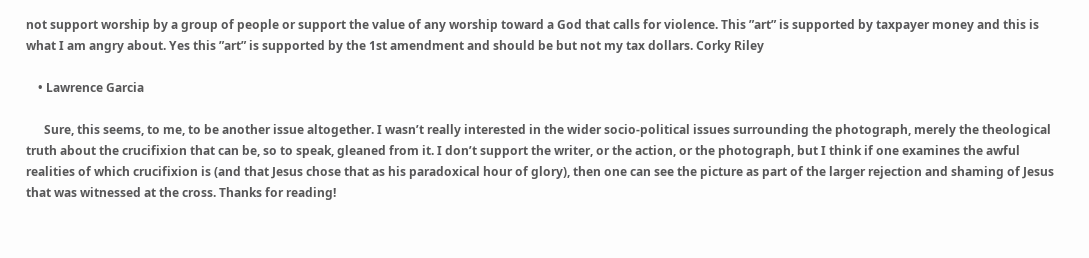not support worship by a group of people or support the value of any worship toward a God that calls for violence. This ”art” is supported by taxpayer money and this is what I am angry about. Yes this ”art” is supported by the 1st amendment and should be but not my tax dollars. Corky Riley

    • Lawrence Garcia

      Sure, this seems, to me, to be another issue altogether. I wasn’t really interested in the wider socio-political issues surrounding the photograph, merely the theological truth about the crucifixion that can be, so to speak, gleaned from it. I don’t support the writer, or the action, or the photograph, but I think if one examines the awful realities of which crucifixion is (and that Jesus chose that as his paradoxical hour of glory), then one can see the picture as part of the larger rejection and shaming of Jesus that was witnessed at the cross. Thanks for reading!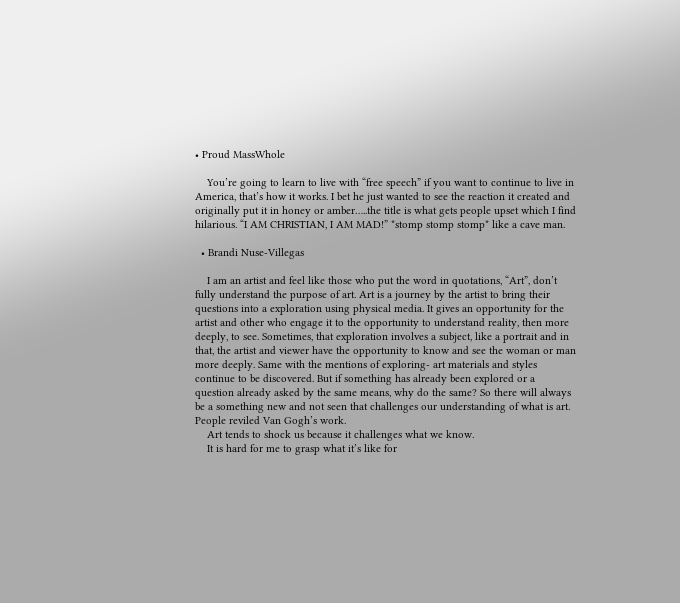• Proud MassWhole

    You’re going to learn to live with “free speech” if you want to continue to live in America, that’s how it works. I bet he just wanted to see the reaction it created and originally put it in honey or amber…..the title is what gets people upset which I find hilarious. “I AM CHRISTIAN, I AM MAD!” *stomp stomp stomp* like a cave man.

  • Brandi Nuse-Villegas

    I am an artist and feel like those who put the word in quotations, “Art”, don’t fully understand the purpose of art. Art is a journey by the artist to bring their questions into a exploration using physical media. It gives an opportunity for the artist and other who engage it to the opportunity to understand reality, then more deeply, to see. Sometimes, that exploration involves a subject, like a portrait and in that, the artist and viewer have the opportunity to know and see the woman or man more deeply. Same with the mentions of exploring- art materials and styles continue to be discovered. But if something has already been explored or a question already asked by the same means, why do the same? So there will always be a something new and not seen that challenges our understanding of what is art. People reviled Van Gogh’s work.
    Art tends to shock us because it challenges what we know.
    It is hard for me to grasp what it’s like for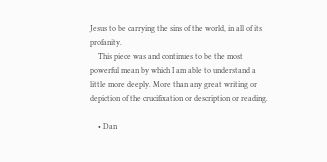Jesus to be carrying the sins of the world, in all of its profanity.
    This piece was and continues to be the most powerful mean by which I am able to understand a little more deeply. More than any great writing or depiction of the crucifixation or description or reading.

    • Dan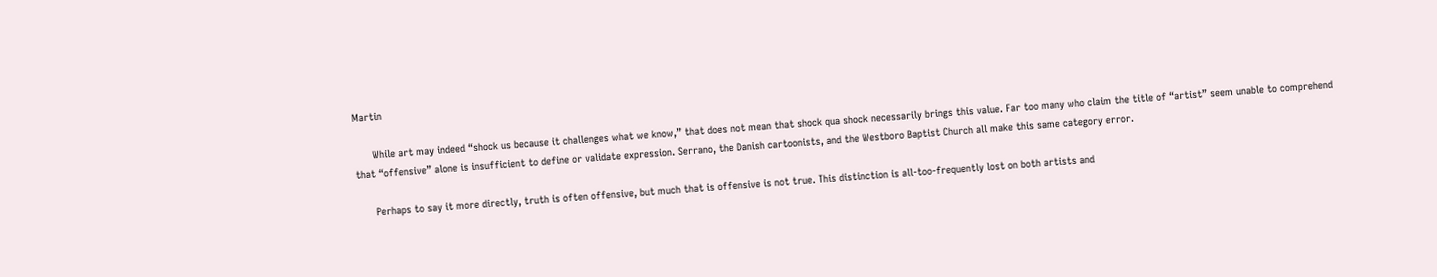Martin

      While art may indeed “shock us because it challenges what we know,” that does not mean that shock qua shock necessarily brings this value. Far too many who claim the title of “artist” seem unable to comprehend that “offensive” alone is insufficient to define or validate expression. Serrano, the Danish cartoonists, and the Westboro Baptist Church all make this same category error.

      Perhaps to say it more directly, truth is often offensive, but much that is offensive is not true. This distinction is all-too-frequently lost on both artists and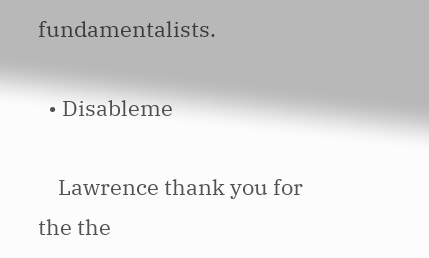fundamentalists.

  • Disableme

    Lawrence thank you for the the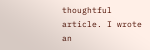thoughtful article. I wrote an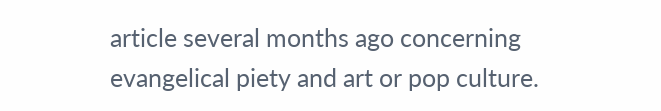article several months ago concerning evangelical piety and art or pop culture.